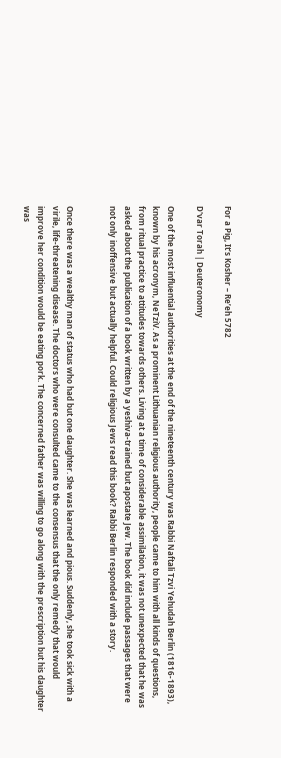For a Pig, It’s Kosher – Re’eh 5782

D'var Torah | Deuteronomy

One of the most influential authorities at the end of the nineteenth century was Rabbi Naftali Tzvi Yehudah Berlin (1816-1893), known by his acronym, NeTziV. As a prominent Lithuanian religious authority, people came to him with all kinds of questions, from ritual practice to attitudes towards others. Living at a time of considerable assimilation, it was not unexpected that he was asked about the publication of a book written by a yeshiva-trained but apostate Jew. The book did include passages that were not only inoffensive but actually helpful. Could religious Jews read this book? Rabbi Berlin responded with a story.


Once there was a wealthy man of status who had but one daughter. She was learned and pious. Suddenly, she took sick with a virile, life-threatening disease. The doctors who were consulted came to the consensus that the only remedy that would improve her condition would be eating pork. The concerned father was willing to go along with the prescription but his daughter was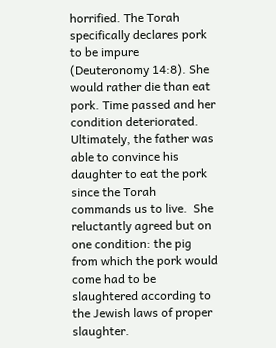horrified. The Torah specifically declares pork to be impure (Deuteronomy 14:8). She would rather die than eat pork. Time passed and her condition deteriorated. Ultimately, the father was able to convince his daughter to eat the pork since the Torah commands us to live.  She reluctantly agreed but on one condition: the pig from which the pork would come had to be slaughtered according to the Jewish laws of proper slaughter.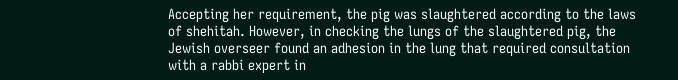Accepting her requirement, the pig was slaughtered according to the laws of shehitah. However, in checking the lungs of the slaughtered pig, the Jewish overseer found an adhesion in the lung that required consultation with a rabbi expert in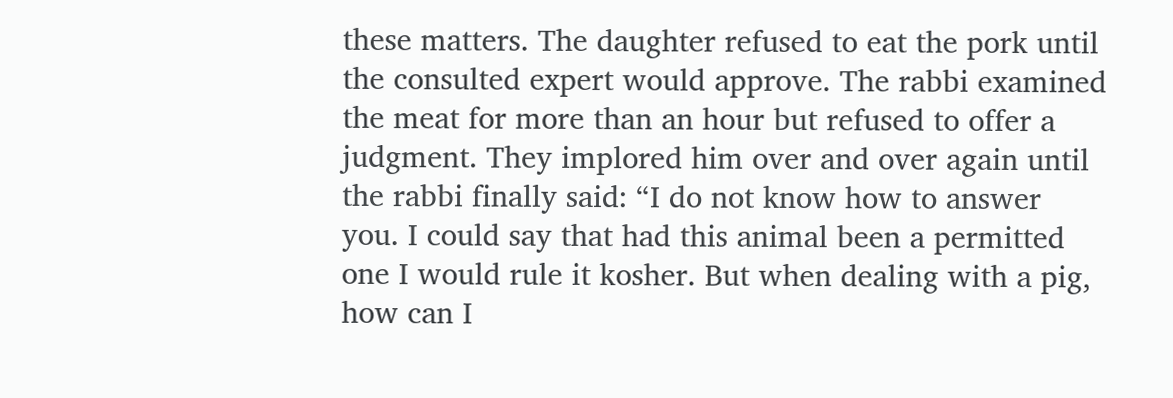these matters. The daughter refused to eat the pork until the consulted expert would approve. The rabbi examined the meat for more than an hour but refused to offer a judgment. They implored him over and over again until the rabbi finally said: “I do not know how to answer you. I could say that had this animal been a permitted one I would rule it kosher. But when dealing with a pig, how can I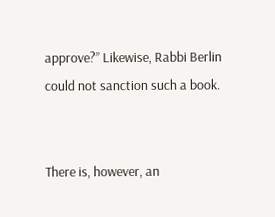approve?” Likewise, Rabbi Berlin could not sanction such a book.


There is, however, an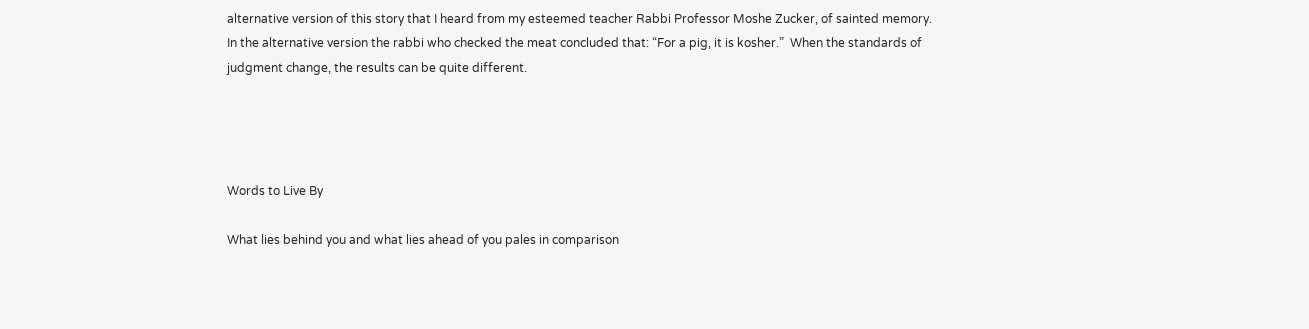alternative version of this story that I heard from my esteemed teacher Rabbi Professor Moshe Zucker, of sainted memory. In the alternative version the rabbi who checked the meat concluded that: “For a pig, it is kosher.”  When the standards of judgment change, the results can be quite different.




Words to Live By

What lies behind you and what lies ahead of you pales in comparison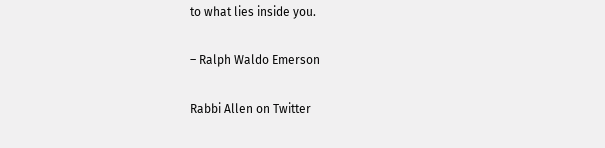to what lies inside you.

– Ralph Waldo Emerson

Rabbi Allen on Twitter